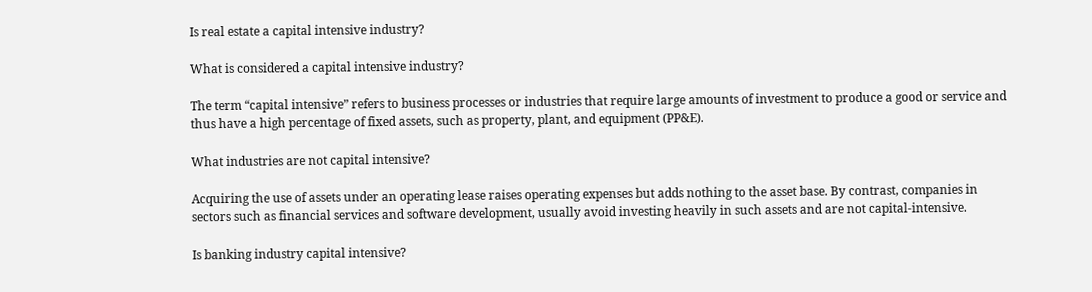Is real estate a capital intensive industry?

What is considered a capital intensive industry?

The term “capital intensive” refers to business processes or industries that require large amounts of investment to produce a good or service and thus have a high percentage of fixed assets, such as property, plant, and equipment (PP&E).

What industries are not capital intensive?

Acquiring the use of assets under an operating lease raises operating expenses but adds nothing to the asset base. By contrast, companies in sectors such as financial services and software development, usually avoid investing heavily in such assets and are not capital-intensive.

Is banking industry capital intensive?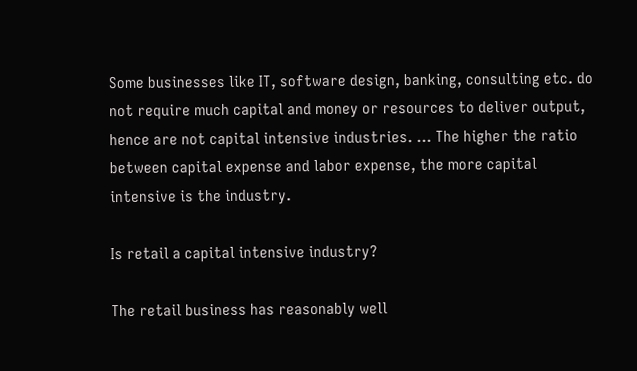Some businesses like IT, software design, banking, consulting etc. do not require much capital and money or resources to deliver output, hence are not capital intensive industries. … The higher the ratio between capital expense and labor expense, the more capital intensive is the industry.

Is retail a capital intensive industry?

The retail business has reasonably well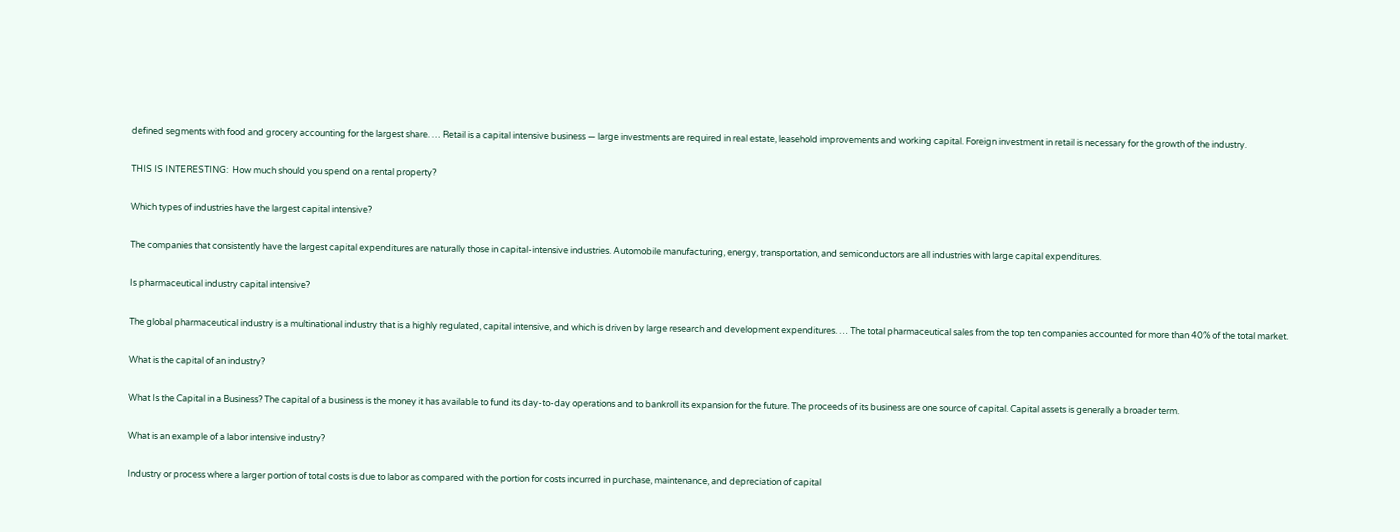defined segments with food and grocery accounting for the largest share. … Retail is a capital intensive business — large investments are required in real estate, leasehold improvements and working capital. Foreign investment in retail is necessary for the growth of the industry.

THIS IS INTERESTING:  How much should you spend on a rental property?

Which types of industries have the largest capital intensive?

The companies that consistently have the largest capital expenditures are naturally those in capital-intensive industries. Automobile manufacturing, energy, transportation, and semiconductors are all industries with large capital expenditures.

Is pharmaceutical industry capital intensive?

The global pharmaceutical industry is a multinational industry that is a highly regulated, capital intensive, and which is driven by large research and development expenditures. … The total pharmaceutical sales from the top ten companies accounted for more than 40% of the total market.

What is the capital of an industry?

What Is the Capital in a Business? The capital of a business is the money it has available to fund its day-to-day operations and to bankroll its expansion for the future. The proceeds of its business are one source of capital. Capital assets is generally a broader term.

What is an example of a labor intensive industry?

Industry or process where a larger portion of total costs is due to labor as compared with the portion for costs incurred in purchase, maintenance, and depreciation of capital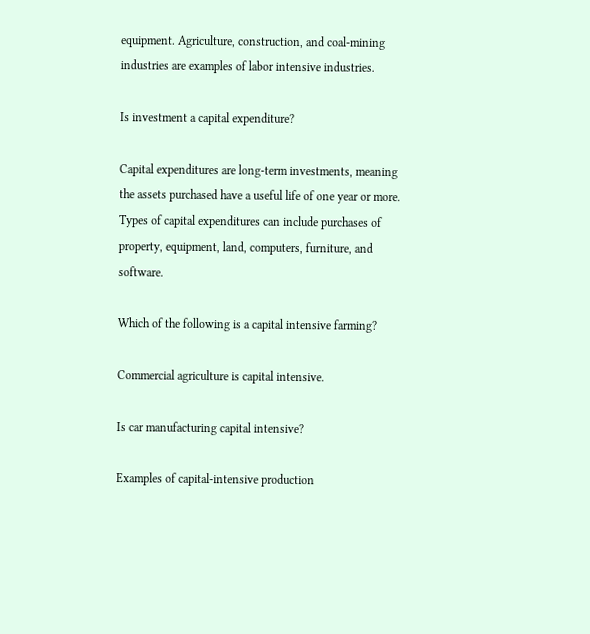equipment. Agriculture, construction, and coal-mining industries are examples of labor intensive industries.

Is investment a capital expenditure?

Capital expenditures are long-term investments, meaning the assets purchased have a useful life of one year or more. Types of capital expenditures can include purchases of property, equipment, land, computers, furniture, and software.

Which of the following is a capital intensive farming?

Commercial agriculture is capital intensive.

Is car manufacturing capital intensive?

Examples of capital-intensive production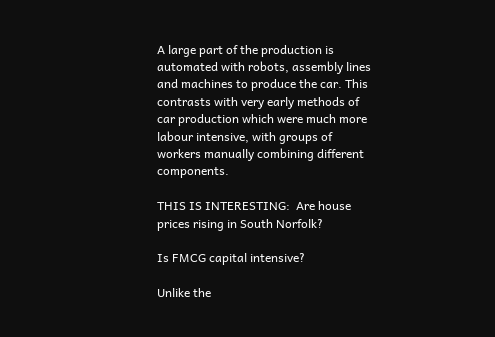A large part of the production is automated with robots, assembly lines and machines to produce the car. This contrasts with very early methods of car production which were much more labour intensive, with groups of workers manually combining different components.

THIS IS INTERESTING:  Are house prices rising in South Norfolk?

Is FMCG capital intensive?

Unlike the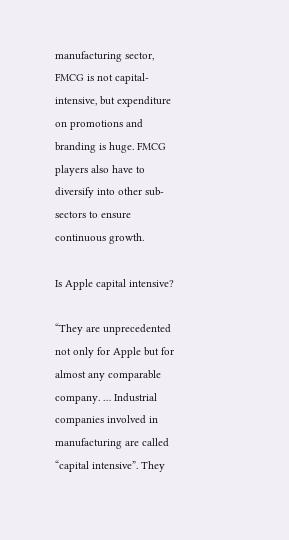manufacturing sector, FMCG is not capital-intensive, but expenditure on promotions and branding is huge. FMCG players also have to diversify into other sub-sectors to ensure continuous growth.

Is Apple capital intensive?

“They are unprecedented not only for Apple but for almost any comparable company. … Industrial companies involved in manufacturing are called “capital intensive”. They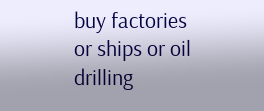buy factories or ships or oil drilling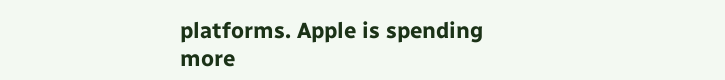platforms. Apple is spending more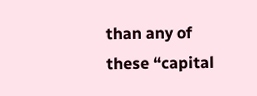than any of these “capital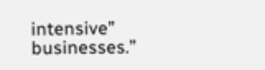intensive” businesses.”